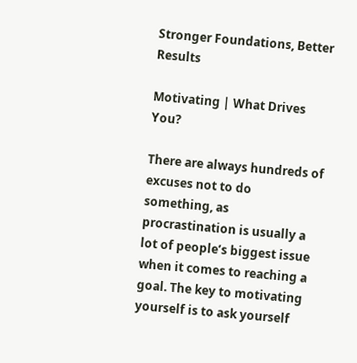Stronger Foundations, Better Results

Motivating | What Drives You?

There are always hundreds of excuses not to do something, as procrastination is usually a lot of people’s biggest issue when it comes to reaching a goal. The key to motivating yourself is to ask yourself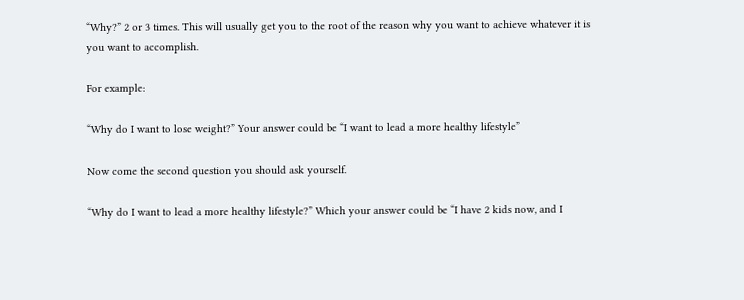“Why?” 2 or 3 times. This will usually get you to the root of the reason why you want to achieve whatever it is you want to accomplish.

For example:

“Why do I want to lose weight?” Your answer could be “I want to lead a more healthy lifestyle”

Now come the second question you should ask yourself.

“Why do I want to lead a more healthy lifestyle?” Which your answer could be “I have 2 kids now, and I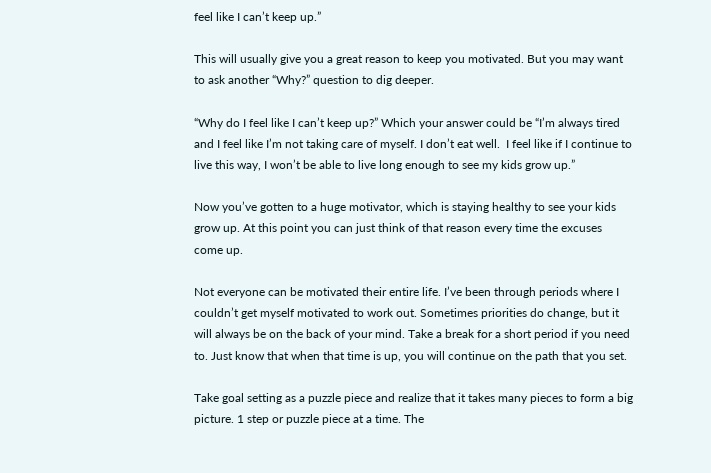feel like I can’t keep up.”

This will usually give you a great reason to keep you motivated. But you may want to ask another “Why?” question to dig deeper.

“Why do I feel like I can’t keep up?” Which your answer could be “I’m always tired and I feel like I’m not taking care of myself. I don’t eat well.  I feel like if I continue to live this way, I won’t be able to live long enough to see my kids grow up.”

Now you’ve gotten to a huge motivator, which is staying healthy to see your kids grow up. At this point you can just think of that reason every time the excuses come up.

Not everyone can be motivated their entire life. I’ve been through periods where I couldn’t get myself motivated to work out. Sometimes priorities do change, but it will always be on the back of your mind. Take a break for a short period if you need to. Just know that when that time is up, you will continue on the path that you set.

Take goal setting as a puzzle piece and realize that it takes many pieces to form a big picture. 1 step or puzzle piece at a time. The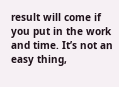result will come if you put in the work and time. It’s not an easy thing,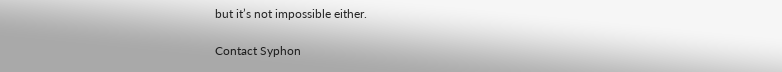but it’s not impossible either.

Contact Syphon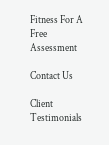Fitness For A Free Assessment

Contact Us

Client Testimonials